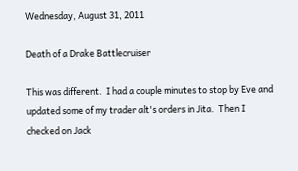Wednesday, August 31, 2011

Death of a Drake Battlecruiser

This was different.  I had a couple minutes to stop by Eve and updated some of my trader alt's orders in Jita.  Then I checked on Jack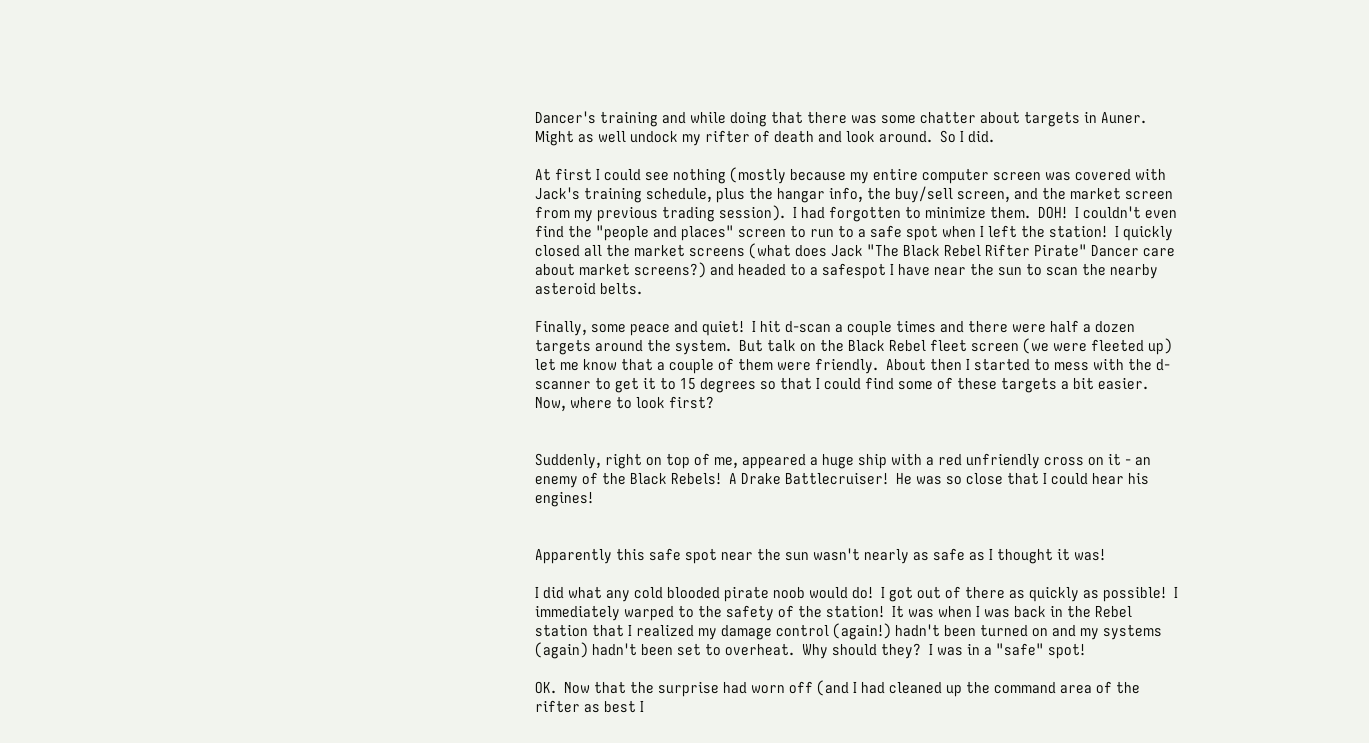Dancer's training and while doing that there was some chatter about targets in Auner.  Might as well undock my rifter of death and look around.  So I did.

At first I could see nothing (mostly because my entire computer screen was covered with Jack's training schedule, plus the hangar info, the buy/sell screen, and the market screen from my previous trading session).  I had forgotten to minimize them.  DOH!  I couldn't even find the "people and places" screen to run to a safe spot when I left the station!  I quickly closed all the market screens (what does Jack "The Black Rebel Rifter Pirate" Dancer care about market screens?) and headed to a safespot I have near the sun to scan the nearby asteroid belts.

Finally, some peace and quiet!  I hit d-scan a couple times and there were half a dozen targets around the system.  But talk on the Black Rebel fleet screen (we were fleeted up) let me know that a couple of them were friendly.  About then I started to mess with the d-scanner to get it to 15 degrees so that I could find some of these targets a bit easier.  Now, where to look first?


Suddenly, right on top of me, appeared a huge ship with a red unfriendly cross on it - an enemy of the Black Rebels!  A Drake Battlecruiser!  He was so close that I could hear his engines!


Apparently this safe spot near the sun wasn't nearly as safe as I thought it was!

I did what any cold blooded pirate noob would do!  I got out of there as quickly as possible!  I immediately warped to the safety of the station!  It was when I was back in the Rebel station that I realized my damage control (again!) hadn't been turned on and my systems (again) hadn't been set to overheat.  Why should they?  I was in a "safe" spot!

OK.  Now that the surprise had worn off (and I had cleaned up the command area of the rifter as best I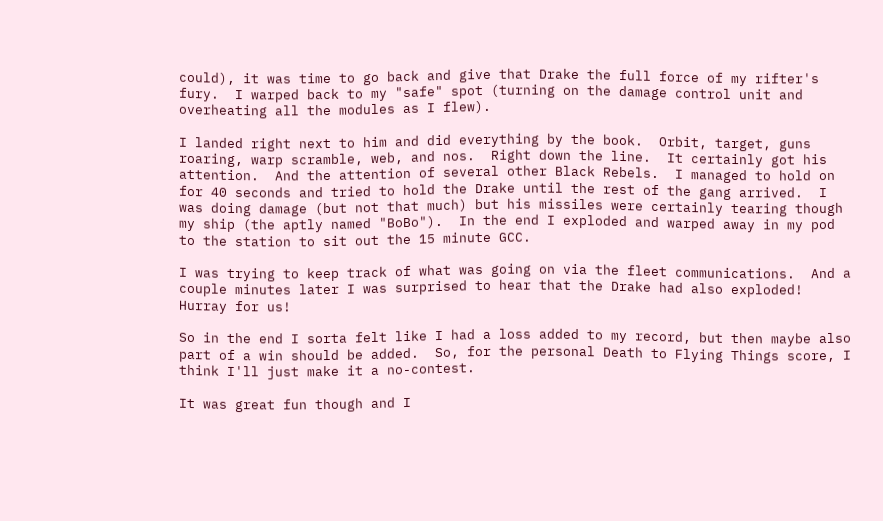could), it was time to go back and give that Drake the full force of my rifter's fury.  I warped back to my "safe" spot (turning on the damage control unit and overheating all the modules as I flew).

I landed right next to him and did everything by the book.  Orbit, target, guns roaring, warp scramble, web, and nos.  Right down the line.  It certainly got his attention.  And the attention of several other Black Rebels.  I managed to hold on for 40 seconds and tried to hold the Drake until the rest of the gang arrived.  I was doing damage (but not that much) but his missiles were certainly tearing though my ship (the aptly named "BoBo").  In the end I exploded and warped away in my pod to the station to sit out the 15 minute GCC.

I was trying to keep track of what was going on via the fleet communications.  And a couple minutes later I was surprised to hear that the Drake had also exploded!  Hurray for us!

So in the end I sorta felt like I had a loss added to my record, but then maybe also part of a win should be added.  So, for the personal Death to Flying Things score, I think I'll just make it a no-contest.

It was great fun though and I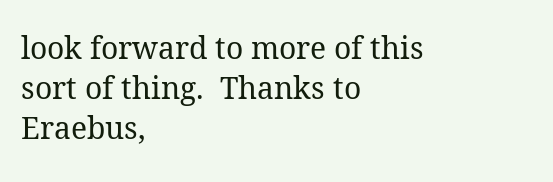look forward to more of this sort of thing.  Thanks to Eraebus,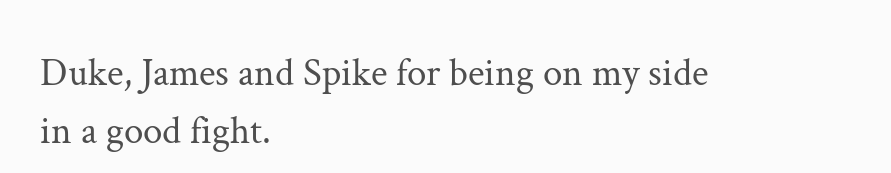Duke, James and Spike for being on my side in a good fight.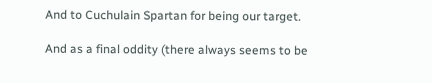And to Cuchulain Spartan for being our target.

And as a final oddity (there always seems to be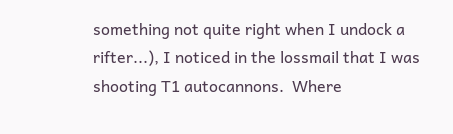something not quite right when I undock a rifter...), I noticed in the lossmail that I was shooting T1 autocannons.  Where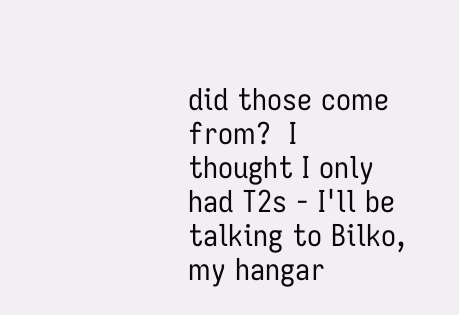did those come from?  I thought I only had T2s - I'll be talking to Bilko, my hangar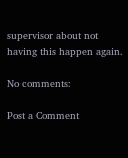supervisor about not having this happen again.

No comments:

Post a Comment